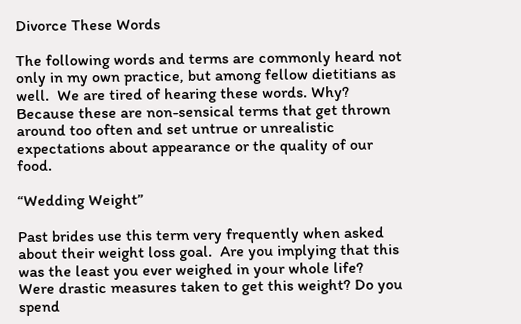Divorce These Words

The following words and terms are commonly heard not only in my own practice, but among fellow dietitians as well.  We are tired of hearing these words. Why? Because these are non-sensical terms that get thrown around too often and set untrue or unrealistic expectations about appearance or the quality of our food.

“Wedding Weight”

Past brides use this term very frequently when asked about their weight loss goal.  Are you implying that this was the least you ever weighed in your whole life?  Were drastic measures taken to get this weight? Do you spend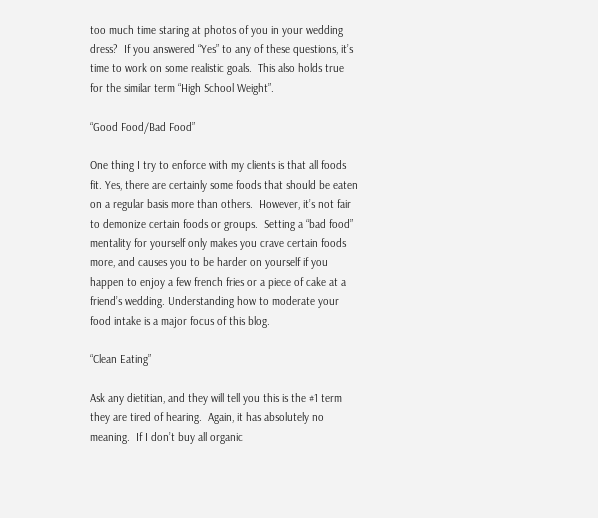too much time staring at photos of you in your wedding dress?  If you answered “Yes” to any of these questions, it’s time to work on some realistic goals.  This also holds true for the similar term “High School Weight”.

“Good Food/Bad Food”

One thing I try to enforce with my clients is that all foods fit. Yes, there are certainly some foods that should be eaten on a regular basis more than others.  However, it’s not fair to demonize certain foods or groups.  Setting a “bad food” mentality for yourself only makes you crave certain foods more, and causes you to be harder on yourself if you happen to enjoy a few french fries or a piece of cake at a friend’s wedding. Understanding how to moderate your food intake is a major focus of this blog.

“Clean Eating”

Ask any dietitian, and they will tell you this is the #1 term they are tired of hearing.  Again, it has absolutely no meaning.  If I don’t buy all organic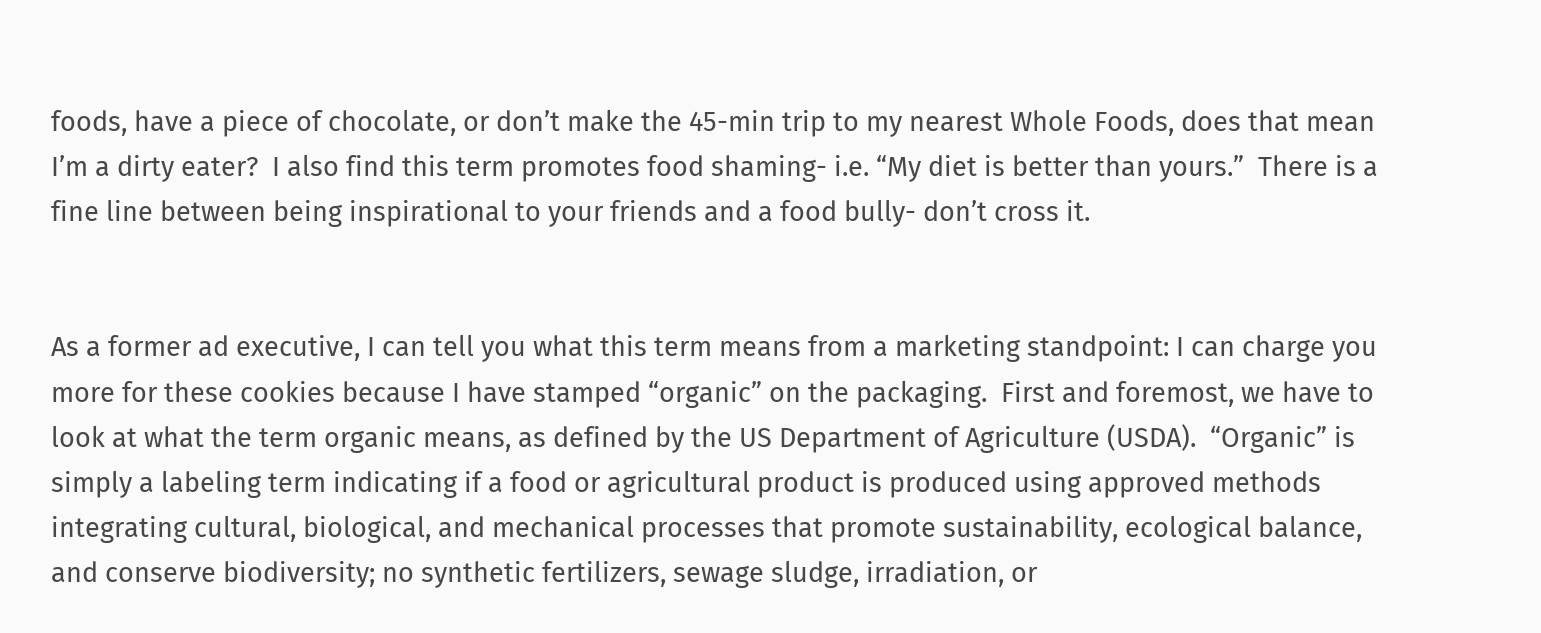foods, have a piece of chocolate, or don’t make the 45-min trip to my nearest Whole Foods, does that mean I’m a dirty eater?  I also find this term promotes food shaming- i.e. “My diet is better than yours.”  There is a fine line between being inspirational to your friends and a food bully- don’t cross it.


As a former ad executive, I can tell you what this term means from a marketing standpoint: I can charge you more for these cookies because I have stamped “organic” on the packaging.  First and foremost, we have to look at what the term organic means, as defined by the US Department of Agriculture (USDA).  “Organic” is simply a labeling term indicating if a food or agricultural product is produced using approved methods integrating cultural, biological, and mechanical processes that promote sustainability, ecological balance, and conserve biodiversity; no synthetic fertilizers, sewage sludge, irradiation, or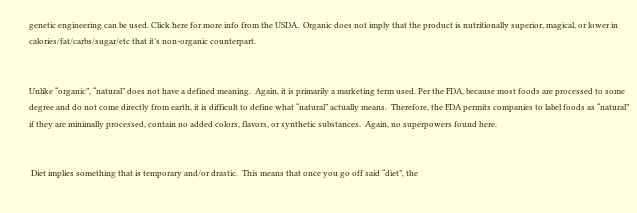genetic engineering can be used. Click here for more info from the USDA.  Organic does not imply that the product is nutritionally superior, magical, or lower in calories/fat/carbs/sugar/etc that it’s non-organic counterpart.


Unlike “organic”, “natural” does not have a defined meaning.  Again, it is primarily a marketing term used. Per the FDA, because most foods are processed to some degree and do not come directly from earth, it is difficult to define what “natural” actually means.  Therefore, the FDA permits companies to label foods as “natural” if they are minimally processed, contain no added colors, flavors, or synthetic substances.  Again, no superpowers found here.


 Diet implies something that is temporary and/or drastic.  This means that once you go off said “diet”, the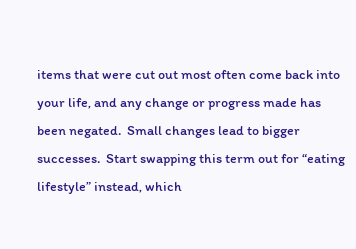items that were cut out most often come back into your life, and any change or progress made has been negated.  Small changes lead to bigger successes.  Start swapping this term out for “eating lifestyle” instead, which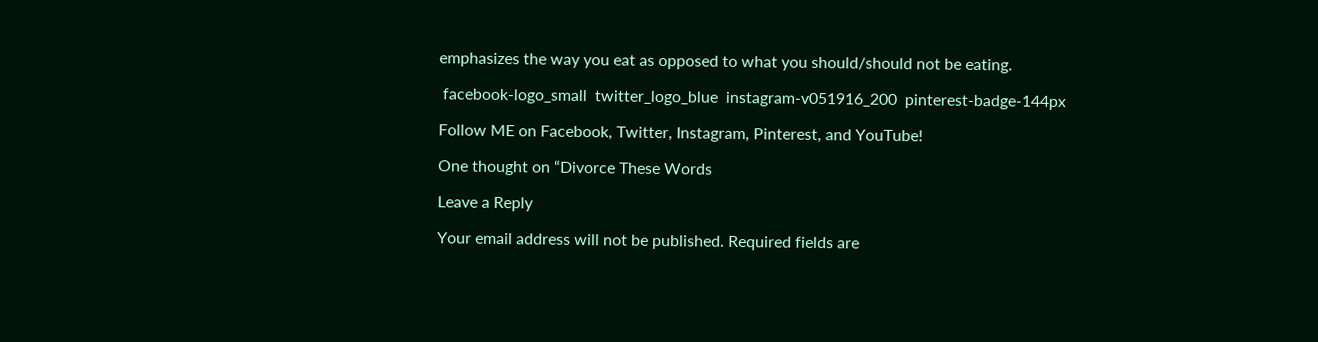emphasizes the way you eat as opposed to what you should/should not be eating.

 facebook-logo_small  twitter_logo_blue  instagram-v051916_200  pinterest-badge-144px

Follow ME on Facebook, Twitter, Instagram, Pinterest, and YouTube!

One thought on “Divorce These Words

Leave a Reply

Your email address will not be published. Required fields are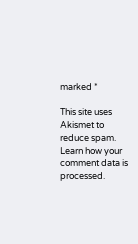marked *

This site uses Akismet to reduce spam. Learn how your comment data is processed.